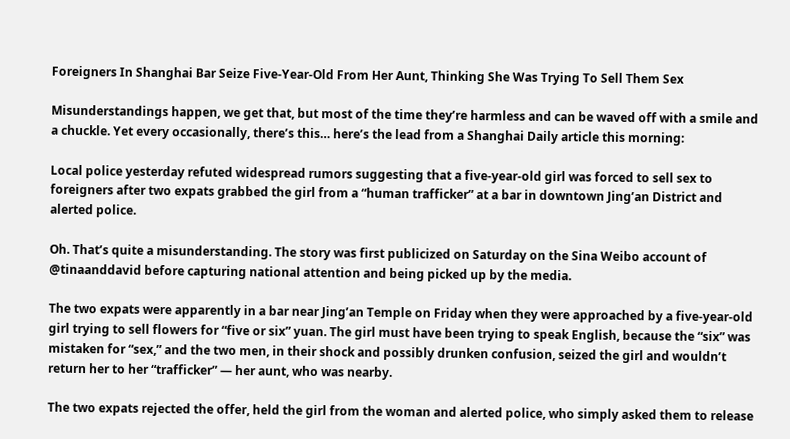Foreigners In Shanghai Bar Seize Five-Year-Old From Her Aunt, Thinking She Was Trying To Sell Them Sex

Misunderstandings happen, we get that, but most of the time they’re harmless and can be waved off with a smile and a chuckle. Yet every occasionally, there’s this… here’s the lead from a Shanghai Daily article this morning:

Local police yesterday refuted widespread rumors suggesting that a five-year-old girl was forced to sell sex to foreigners after two expats grabbed the girl from a “human trafficker” at a bar in downtown Jing’an District and alerted police.

Oh. That’s quite a misunderstanding. The story was first publicized on Saturday on the Sina Weibo account of @tinaanddavid before capturing national attention and being picked up by the media.

The two expats were apparently in a bar near Jing’an Temple on Friday when they were approached by a five-year-old girl trying to sell flowers for “five or six” yuan. The girl must have been trying to speak English, because the “six” was mistaken for “sex,” and the two men, in their shock and possibly drunken confusion, seized the girl and wouldn’t return her to her “trafficker” — her aunt, who was nearby.

The two expats rejected the offer, held the girl from the woman and alerted police, who simply asked them to release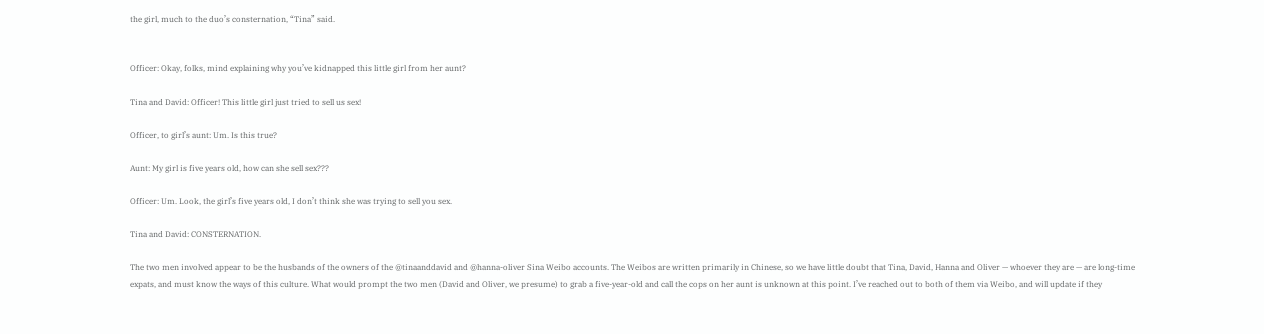the girl, much to the duo’s consternation, “Tina” said.


Officer: Okay, folks, mind explaining why you’ve kidnapped this little girl from her aunt?

Tina and David: Officer! This little girl just tried to sell us sex!

Officer, to girl’s aunt: Um. Is this true?

Aunt: My girl is five years old, how can she sell sex???

Officer: Um. Look, the girl’s five years old, I don’t think she was trying to sell you sex.

Tina and David: CONSTERNATION.

The two men involved appear to be the husbands of the owners of the @tinaanddavid and @hanna-oliver Sina Weibo accounts. The Weibos are written primarily in Chinese, so we have little doubt that Tina, David, Hanna and Oliver — whoever they are — are long-time expats, and must know the ways of this culture. What would prompt the two men (David and Oliver, we presume) to grab a five-year-old and call the cops on her aunt is unknown at this point. I’ve reached out to both of them via Weibo, and will update if they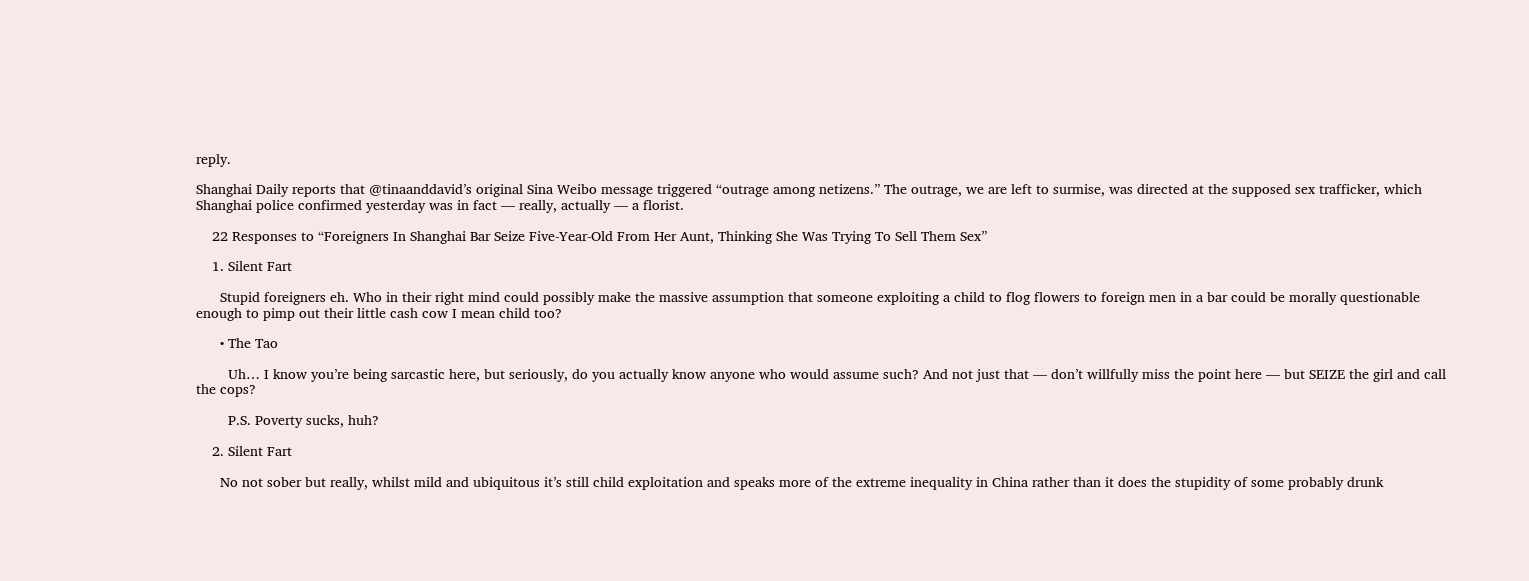reply.

Shanghai Daily reports that @tinaanddavid’s original Sina Weibo message triggered “outrage among netizens.” The outrage, we are left to surmise, was directed at the supposed sex trafficker, which Shanghai police confirmed yesterday was in fact — really, actually — a florist.

    22 Responses to “Foreigners In Shanghai Bar Seize Five-Year-Old From Her Aunt, Thinking She Was Trying To Sell Them Sex”

    1. Silent Fart

      Stupid foreigners eh. Who in their right mind could possibly make the massive assumption that someone exploiting a child to flog flowers to foreign men in a bar could be morally questionable enough to pimp out their little cash cow I mean child too?

      • The Tao

        Uh… I know you’re being sarcastic here, but seriously, do you actually know anyone who would assume such? And not just that — don’t willfully miss the point here — but SEIZE the girl and call the cops?

        P.S. Poverty sucks, huh?

    2. Silent Fart

      No not sober but really, whilst mild and ubiquitous it’s still child exploitation and speaks more of the extreme inequality in China rather than it does the stupidity of some probably drunk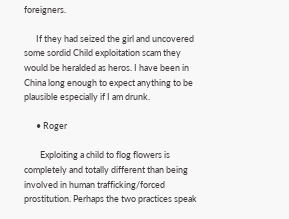foreigners.

      If they had seized the girl and uncovered some sordid Child exploitation scam they would be heralded as heros. I have been in China long enough to expect anything to be plausible especially if I am drunk.

      • Roger

        Exploiting a child to flog flowers is completely and totally different than being involved in human trafficking/forced prostitution. Perhaps the two practices speak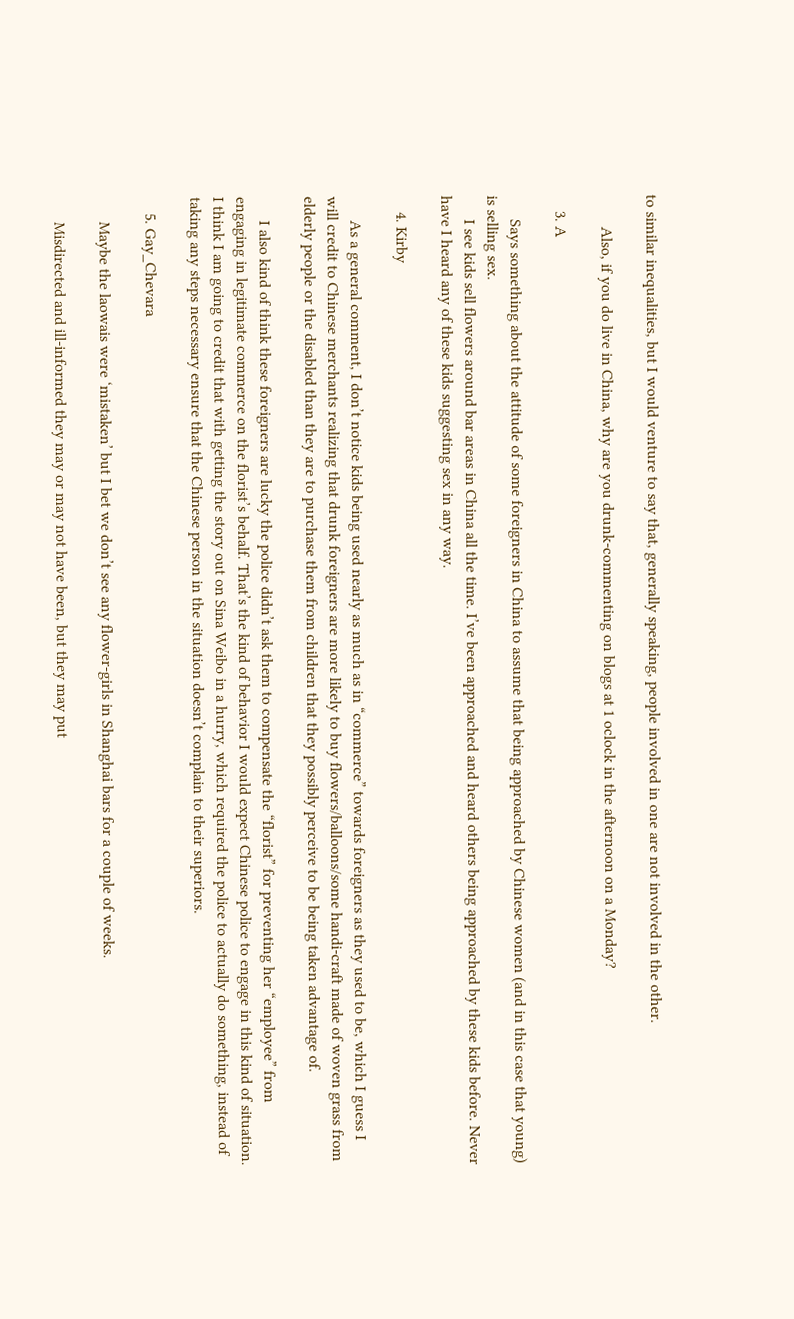to similar inequalities, but I would venture to say that, generally speaking, people involved in one are not involved in the other.

        Also, if you do live in China, why are you drunk-commenting on blogs at 1 oclock in the afternoon on a Monday?

    3. A

      Says something about the attitude of some foreigners in China to assume that being approached by Chinese women (and in this case that young) is selling sex.
      I see kids sell flowers around bar areas in China all the time. I’ve been approached and heard others being approached by these kids before. Never have I heard any of these kids suggesting sex in any way.

    4. Kirby

      As a general comment, I don’t notice kids being used nearly as much as in “commerce” towards foreigners as they used to be, which I guess I will credit to Chinese merchants realizing that drunk foreigners are more likely to buy flowers/balloons/some handi-craft made of woven grass from elderly people or the disabled than they are to purchase them from children that they possibly perceive to be being taken advantage of.

      I also kind of think these foreigners are lucky the police didn’t ask them to compensate the “florist” for preventing her “employee” from engaging in legitimate commerce on the florist’s behalf. That’s the kind of behavior I would expect Chinese police to engage in this kind of situation. I think I am going to credit that with getting the story out on Sina Weibo in a hurry, which required the police to actually do something, instead of taking any steps necessary ensure that the Chinese person in the situation doesn’t complain to their superiors.

    5. Gay_Chevara

      Maybe the laowais were ‘mistaken’ but I bet we don’t see any flower-girls in Shanghai bars for a couple of weeks.

      Misdirected and ill-informed they may or may not have been, but they may put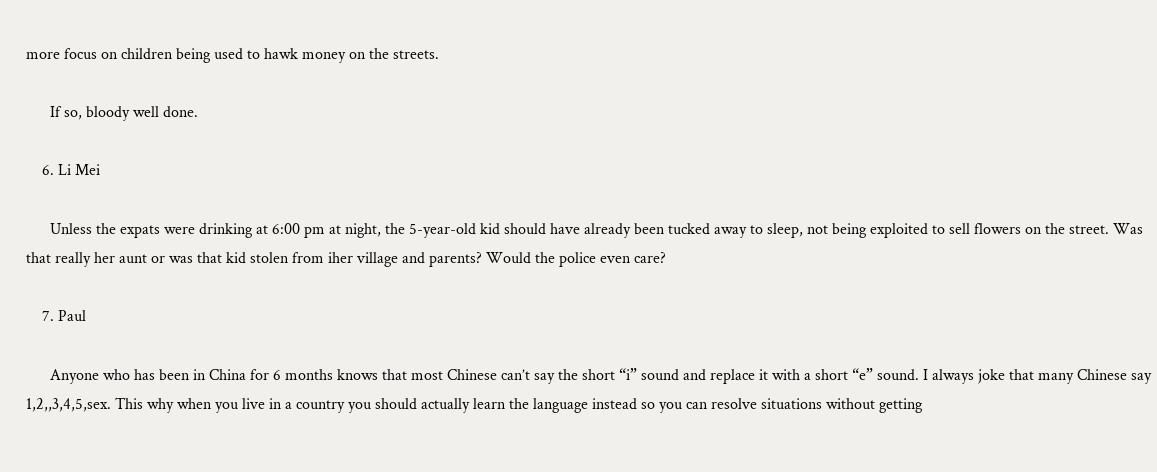more focus on children being used to hawk money on the streets.

      If so, bloody well done.

    6. Li Mei

      Unless the expats were drinking at 6:00 pm at night, the 5-year-old kid should have already been tucked away to sleep, not being exploited to sell flowers on the street. Was that really her aunt or was that kid stolen from iher village and parents? Would the police even care?

    7. Paul

      Anyone who has been in China for 6 months knows that most Chinese can’t say the short “i” sound and replace it with a short “e” sound. I always joke that many Chinese say 1,2,,3,4,5,sex. This why when you live in a country you should actually learn the language instead so you can resolve situations without getting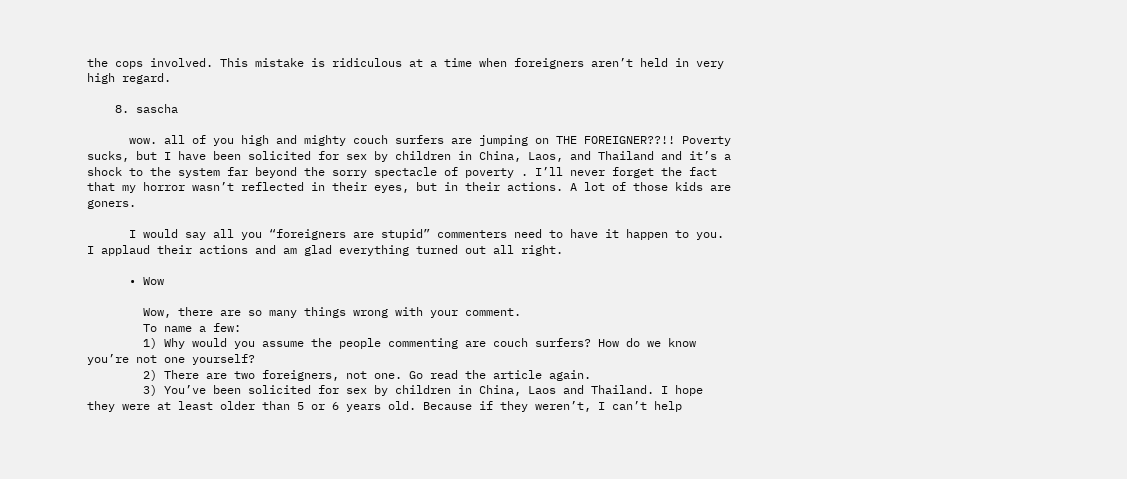the cops involved. This mistake is ridiculous at a time when foreigners aren’t held in very high regard.

    8. sascha

      wow. all of you high and mighty couch surfers are jumping on THE FOREIGNER??!! Poverty sucks, but I have been solicited for sex by children in China, Laos, and Thailand and it’s a shock to the system far beyond the sorry spectacle of poverty . I’ll never forget the fact that my horror wasn’t reflected in their eyes, but in their actions. A lot of those kids are goners.

      I would say all you “foreigners are stupid” commenters need to have it happen to you. I applaud their actions and am glad everything turned out all right.

      • Wow

        Wow, there are so many things wrong with your comment.
        To name a few:
        1) Why would you assume the people commenting are couch surfers? How do we know you’re not one yourself?
        2) There are two foreigners, not one. Go read the article again.
        3) You’ve been solicited for sex by children in China, Laos and Thailand. I hope they were at least older than 5 or 6 years old. Because if they weren’t, I can’t help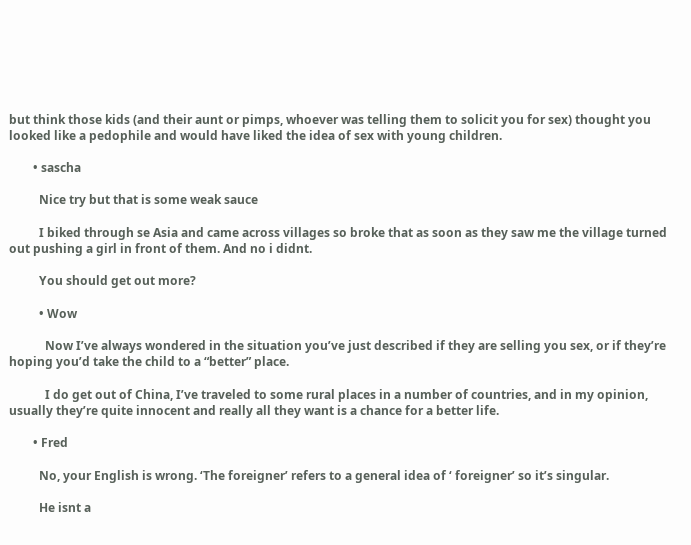but think those kids (and their aunt or pimps, whoever was telling them to solicit you for sex) thought you looked like a pedophile and would have liked the idea of sex with young children.

        • sascha

          Nice try but that is some weak sauce

          I biked through se Asia and came across villages so broke that as soon as they saw me the village turned out pushing a girl in front of them. And no i didnt.

          You should get out more?

          • Wow

            Now I’ve always wondered in the situation you’ve just described if they are selling you sex, or if they’re hoping you’d take the child to a “better” place.

            I do get out of China, I’ve traveled to some rural places in a number of countries, and in my opinion, usually they’re quite innocent and really all they want is a chance for a better life.

        • Fred

          No, your English is wrong. ‘The foreigner’ refers to a general idea of ‘ foreigner’ so it’s singular.

          He isnt a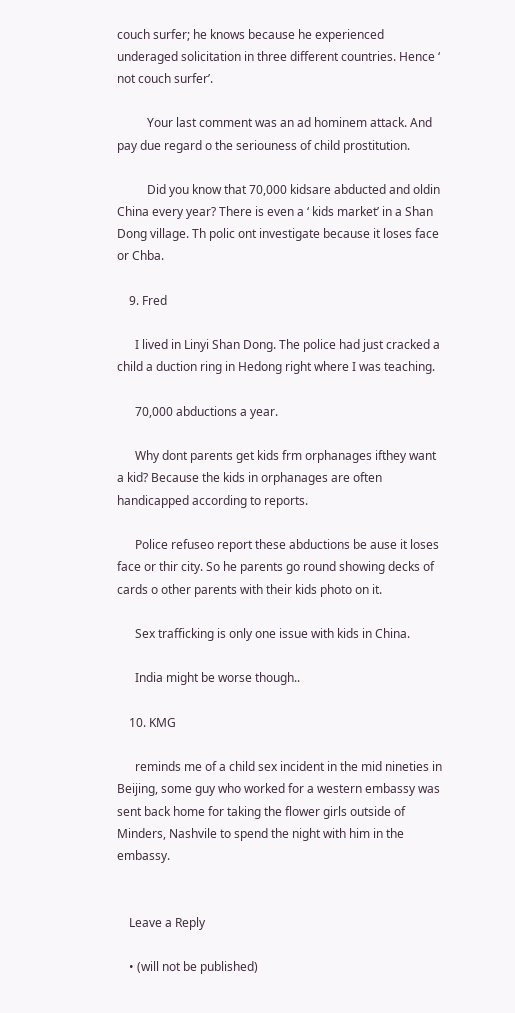couch surfer; he knows because he experienced underaged solicitation in three different countries. Hence ‘ not couch surfer’.

          Your last comment was an ad hominem attack. And pay due regard o the seriouness of child prostitution.

          Did you know that 70,000 kidsare abducted and oldin China every year? There is even a ‘ kids market’ in a Shan Dong village. Th polic ont investigate because it loses face or Chba.

    9. Fred

      I lived in Linyi Shan Dong. The police had just cracked a child a duction ring in Hedong right where I was teaching.

      70,000 abductions a year.

      Why dont parents get kids frm orphanages ifthey want a kid? Because the kids in orphanages are often handicapped according to reports.

      Police refuseo report these abductions be ause it loses face or thir city. So he parents go round showing decks of cards o other parents with their kids photo on it.

      Sex trafficking is only one issue with kids in China.

      India might be worse though..

    10. KMG

      reminds me of a child sex incident in the mid nineties in Beijing, some guy who worked for a western embassy was sent back home for taking the flower girls outside of Minders, Nashvile to spend the night with him in the embassy.


    Leave a Reply

    • (will not be published)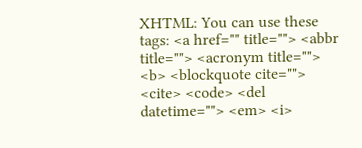XHTML: You can use these tags: <a href="" title=""> <abbr title=""> <acronym title=""> <b> <blockquote cite=""> <cite> <code> <del datetime=""> <em> <i>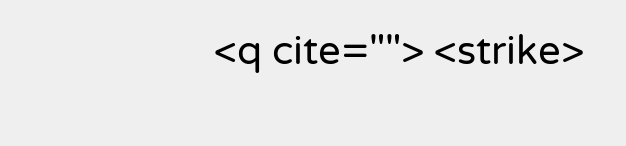<q cite=""> <strike>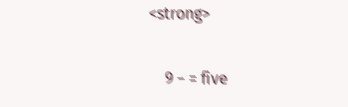<strong>

    9 − = five